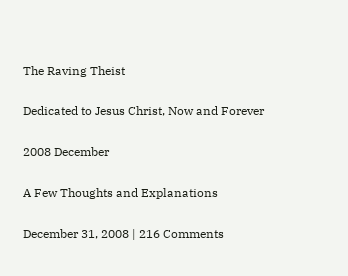The Raving Theist

Dedicated to Jesus Christ, Now and Forever

2008 December

A Few Thoughts and Explanations

December 31, 2008 | 216 Comments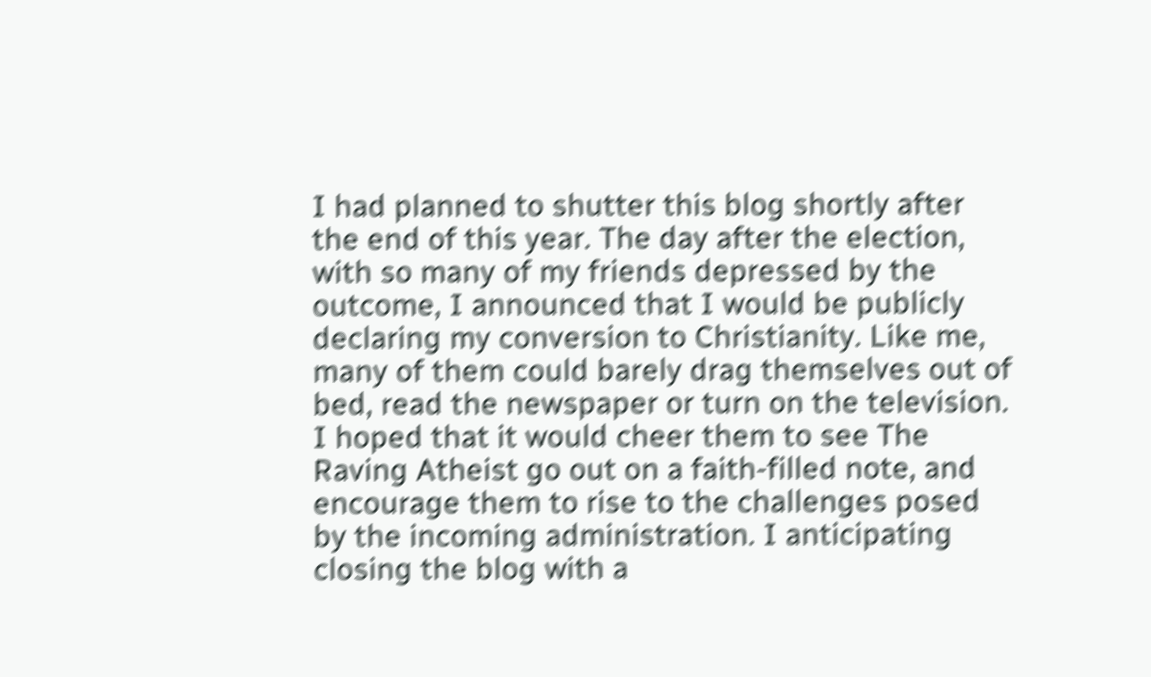I had planned to shutter this blog shortly after the end of this year. The day after the election, with so many of my friends depressed by the outcome, I announced that I would be publicly declaring my conversion to Christianity. Like me, many of them could barely drag themselves out of bed, read the newspaper or turn on the television. I hoped that it would cheer them to see The Raving Atheist go out on a faith-filled note, and encourage them to rise to the challenges posed by the incoming administration. I anticipating closing the blog with a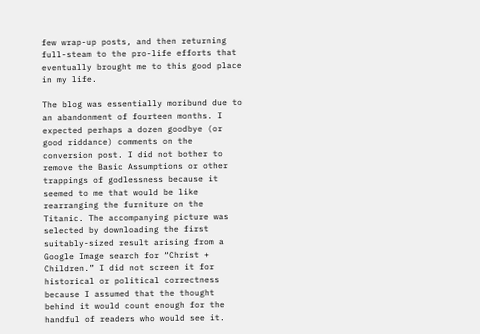few wrap-up posts, and then returning full-steam to the pro-life efforts that eventually brought me to this good place in my life.

The blog was essentially moribund due to an abandonment of fourteen months. I expected perhaps a dozen goodbye (or good riddance) comments on the conversion post. I did not bother to remove the Basic Assumptions or other trappings of godlessness because it seemed to me that would be like rearranging the furniture on the Titanic. The accompanying picture was selected by downloading the first suitably-sized result arising from a Google Image search for “Christ + Children.” I did not screen it for historical or political correctness because I assumed that the thought behind it would count enough for the handful of readers who would see it.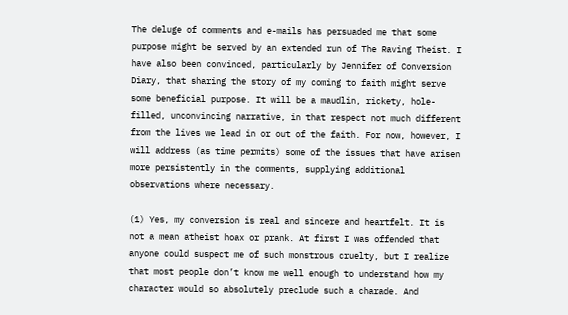The deluge of comments and e-mails has persuaded me that some purpose might be served by an extended run of The Raving Theist. I have also been convinced, particularly by Jennifer of Conversion Diary, that sharing the story of my coming to faith might serve some beneficial purpose. It will be a maudlin, rickety, hole-filled, unconvincing narrative, in that respect not much different from the lives we lead in or out of the faith. For now, however, I will address (as time permits) some of the issues that have arisen more persistently in the comments, supplying additional observations where necessary.

(1) Yes, my conversion is real and sincere and heartfelt. It is not a mean atheist hoax or prank. At first I was offended that anyone could suspect me of such monstrous cruelty, but I realize that most people don’t know me well enough to understand how my character would so absolutely preclude such a charade. And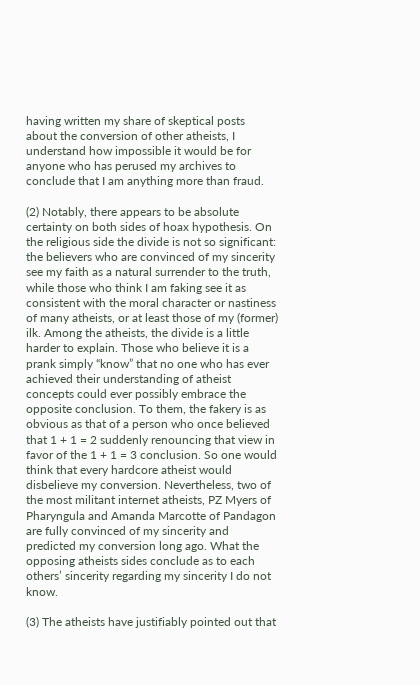having written my share of skeptical posts about the conversion of other atheists, I understand how impossible it would be for anyone who has perused my archives to conclude that I am anything more than fraud.

(2) Notably, there appears to be absolute certainty on both sides of hoax hypothesis. On the religious side the divide is not so significant: the believers who are convinced of my sincerity see my faith as a natural surrender to the truth, while those who think I am faking see it as consistent with the moral character or nastiness of many atheists, or at least those of my (former) ilk. Among the atheists, the divide is a little harder to explain. Those who believe it is a prank simply “know” that no one who has ever achieved their understanding of atheist concepts could ever possibly embrace the opposite conclusion. To them, the fakery is as obvious as that of a person who once believed that 1 + 1 = 2 suddenly renouncing that view in favor of the 1 + 1 = 3 conclusion. So one would think that every hardcore atheist would disbelieve my conversion. Nevertheless, two of the most militant internet atheists, PZ Myers of Pharyngula and Amanda Marcotte of Pandagon are fully convinced of my sincerity and predicted my conversion long ago. What the opposing atheists sides conclude as to each others’ sincerity regarding my sincerity I do not know.

(3) The atheists have justifiably pointed out that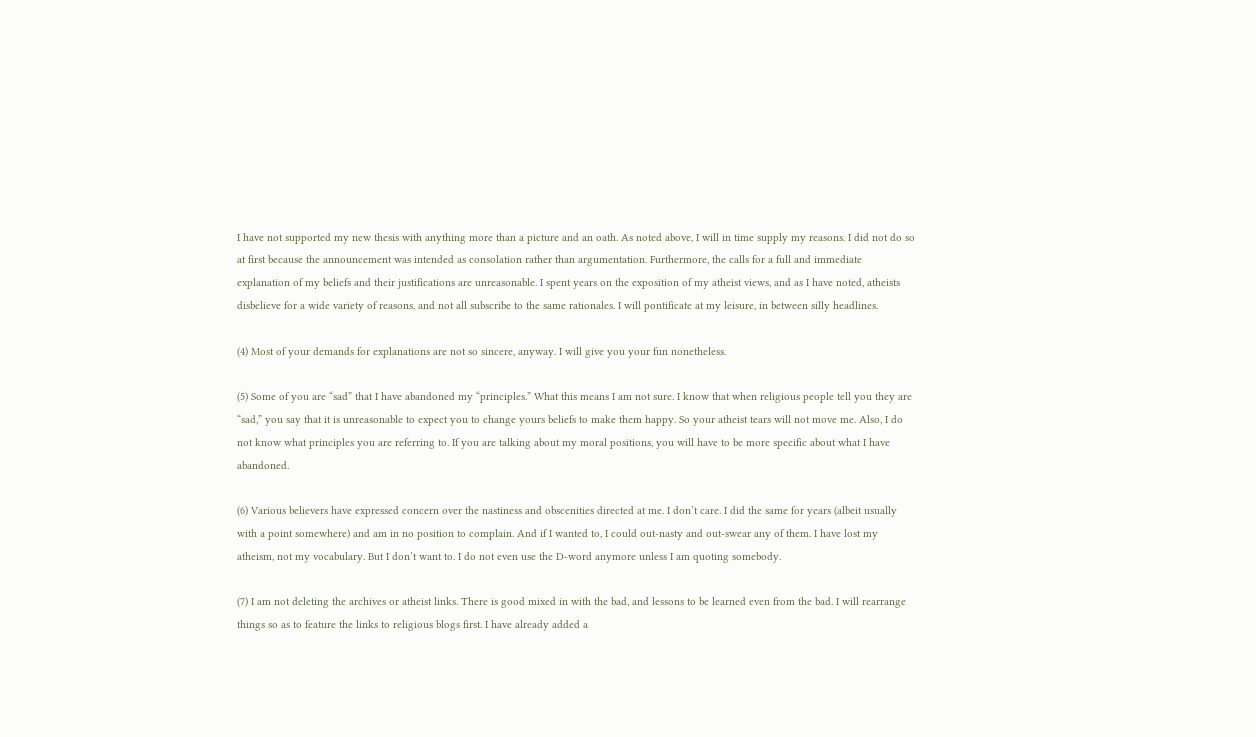I have not supported my new thesis with anything more than a picture and an oath. As noted above, I will in time supply my reasons. I did not do so at first because the announcement was intended as consolation rather than argumentation. Furthermore, the calls for a full and immediate explanation of my beliefs and their justifications are unreasonable. I spent years on the exposition of my atheist views, and as I have noted, atheists disbelieve for a wide variety of reasons, and not all subscribe to the same rationales. I will pontificate at my leisure, in between silly headlines.

(4) Most of your demands for explanations are not so sincere, anyway. I will give you your fun nonetheless.

(5) Some of you are “sad” that I have abandoned my “principles.” What this means I am not sure. I know that when religious people tell you they are “sad,” you say that it is unreasonable to expect you to change yours beliefs to make them happy. So your atheist tears will not move me. Also, I do not know what principles you are referring to. If you are talking about my moral positions, you will have to be more specific about what I have abandoned.

(6) Various believers have expressed concern over the nastiness and obscenities directed at me. I don’t care. I did the same for years (albeit usually with a point somewhere) and am in no position to complain. And if I wanted to, I could out-nasty and out-swear any of them. I have lost my atheism, not my vocabulary. But I don’t want to. I do not even use the D-word anymore unless I am quoting somebody.

(7) I am not deleting the archives or atheist links. There is good mixed in with the bad, and lessons to be learned even from the bad. I will rearrange things so as to feature the links to religious blogs first. I have already added a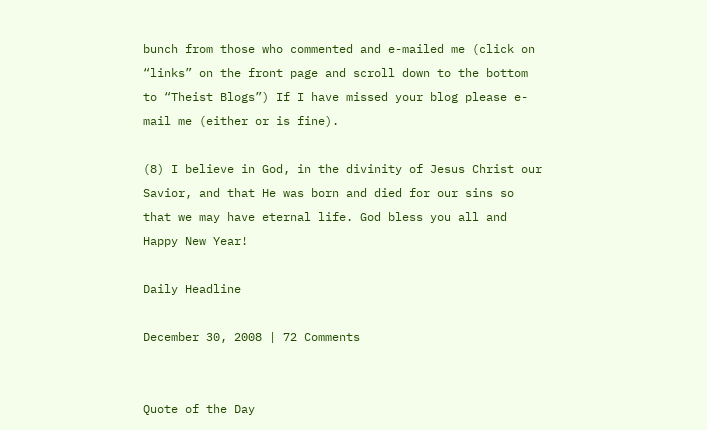bunch from those who commented and e-mailed me (click on “links” on the front page and scroll down to the bottom to “Theist Blogs”) If I have missed your blog please e-mail me (either or is fine).

(8) I believe in God, in the divinity of Jesus Christ our Savior, and that He was born and died for our sins so that we may have eternal life. God bless you all and Happy New Year!

Daily Headline

December 30, 2008 | 72 Comments


Quote of the Day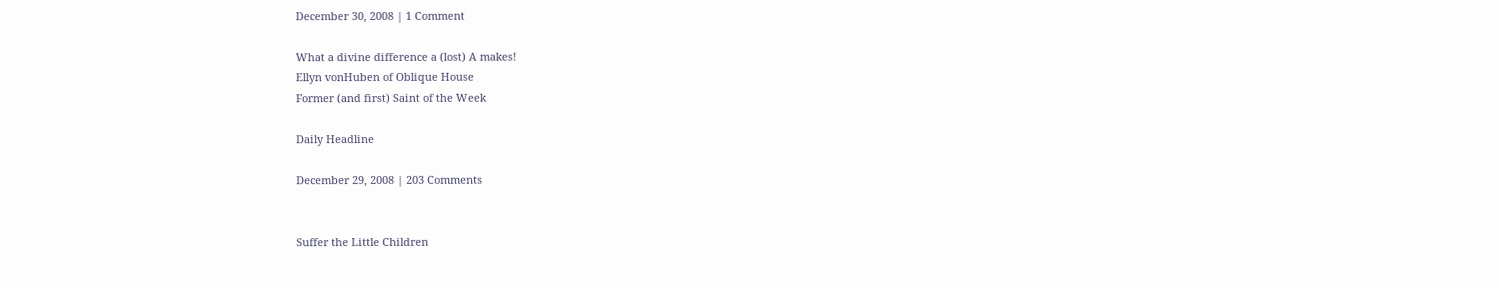December 30, 2008 | 1 Comment

What a divine difference a (lost) A makes!
Ellyn vonHuben of Oblique House
Former (and first) Saint of the Week

Daily Headline

December 29, 2008 | 203 Comments


Suffer the Little Children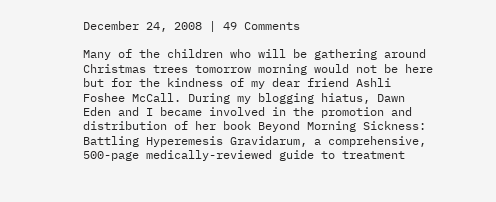December 24, 2008 | 49 Comments

Many of the children who will be gathering around Christmas trees tomorrow morning would not be here but for the kindness of my dear friend Ashli Foshee McCall. During my blogging hiatus, Dawn Eden and I became involved in the promotion and distribution of her book Beyond Morning Sickness: Battling Hyperemesis Gravidarum, a comprehensive, 500-page medically-reviewed guide to treatment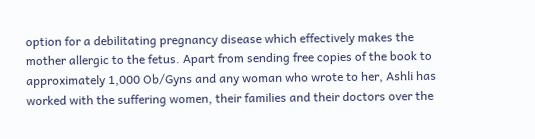option for a debilitating pregnancy disease which effectively makes the mother allergic to the fetus. Apart from sending free copies of the book to approximately 1,000 Ob/Gyns and any woman who wrote to her, Ashli has worked with the suffering women, their families and their doctors over the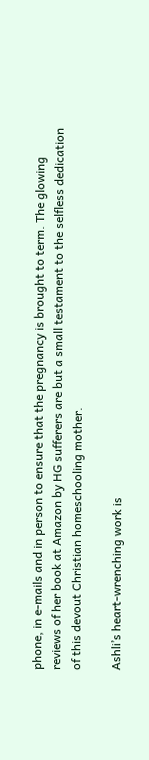phone, in e-mails and in person to ensure that the pregnancy is brought to term. The glowing reviews of her book at Amazon by HG sufferers are but a small testament to the selfless dedication of this devout Christian homeschooling mother.

Ashli’s heart-wrenching work is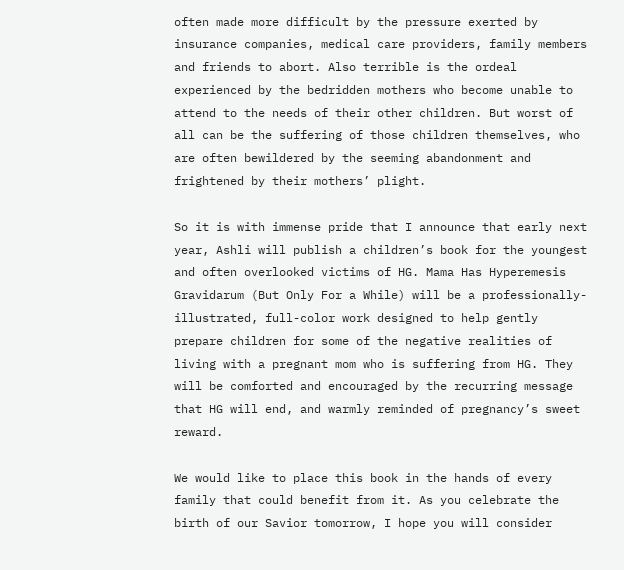often made more difficult by the pressure exerted by insurance companies, medical care providers, family members and friends to abort. Also terrible is the ordeal experienced by the bedridden mothers who become unable to attend to the needs of their other children. But worst of all can be the suffering of those children themselves, who are often bewildered by the seeming abandonment and frightened by their mothers’ plight.

So it is with immense pride that I announce that early next year, Ashli will publish a children’s book for the youngest and often overlooked victims of HG. Mama Has Hyperemesis Gravidarum (But Only For a While) will be a professionally-illustrated, full-color work designed to help gently prepare children for some of the negative realities of living with a pregnant mom who is suffering from HG. They will be comforted and encouraged by the recurring message that HG will end, and warmly reminded of pregnancy’s sweet reward.

We would like to place this book in the hands of every family that could benefit from it. As you celebrate the birth of our Savior tomorrow, I hope you will consider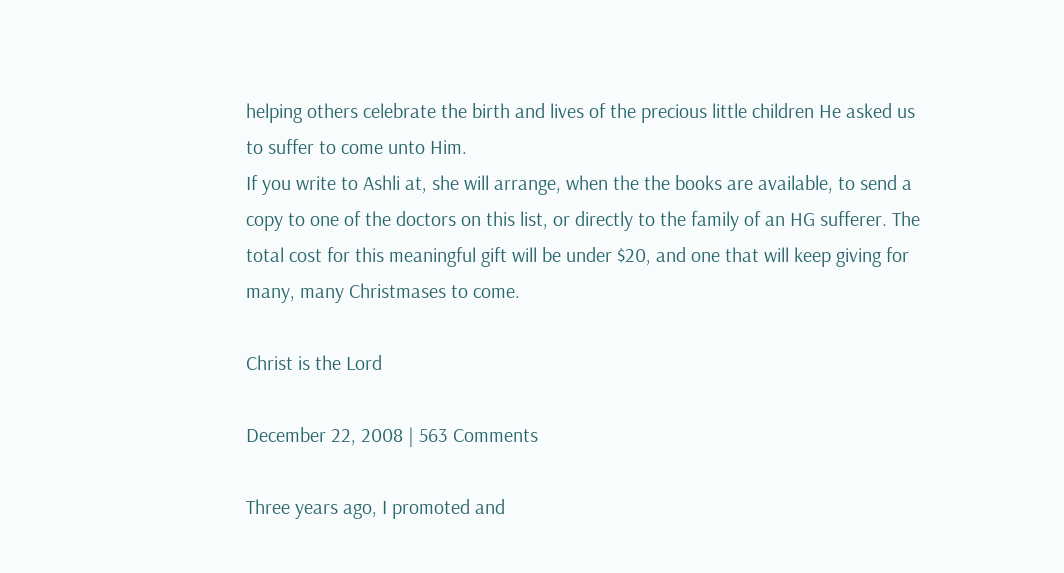helping others celebrate the birth and lives of the precious little children He asked us to suffer to come unto Him.
If you write to Ashli at, she will arrange, when the the books are available, to send a copy to one of the doctors on this list, or directly to the family of an HG sufferer. The total cost for this meaningful gift will be under $20, and one that will keep giving for many, many Christmases to come.

Christ is the Lord

December 22, 2008 | 563 Comments

Three years ago, I promoted and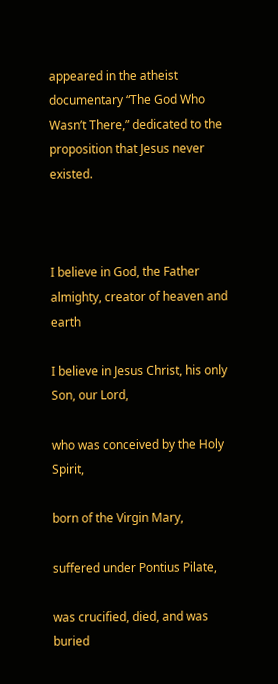appeared in the atheist documentary “The God Who Wasn’t There,” dedicated to the proposition that Jesus never existed.



I believe in God, the Father almighty, creator of heaven and earth

I believe in Jesus Christ, his only Son, our Lord,

who was conceived by the Holy Spirit,

born of the Virgin Mary,

suffered under Pontius Pilate,

was crucified, died, and was buried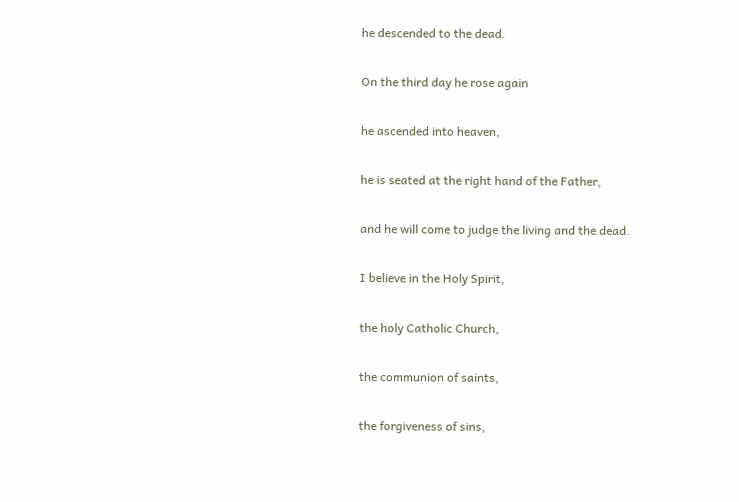he descended to the dead.

On the third day he rose again

he ascended into heaven,

he is seated at the right hand of the Father,

and he will come to judge the living and the dead.

I believe in the Holy Spirit,

the holy Catholic Church,

the communion of saints,

the forgiveness of sins,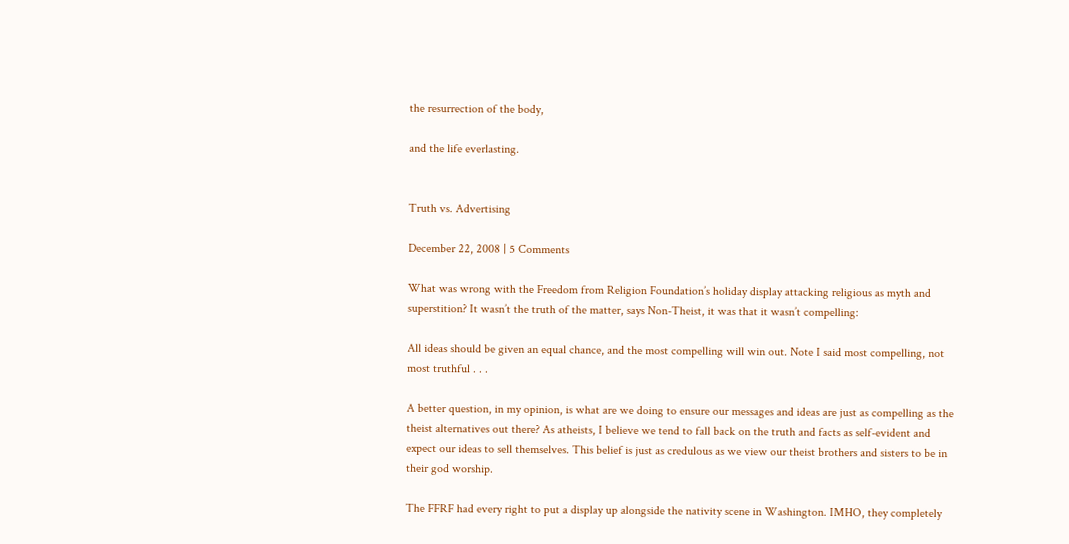the resurrection of the body,

and the life everlasting.


Truth vs. Advertising

December 22, 2008 | 5 Comments

What was wrong with the Freedom from Religion Foundation’s holiday display attacking religious as myth and superstition? It wasn’t the truth of the matter, says Non-Theist, it was that it wasn’t compelling:

All ideas should be given an equal chance, and the most compelling will win out. Note I said most compelling, not most truthful . . .

A better question, in my opinion, is what are we doing to ensure our messages and ideas are just as compelling as the theist alternatives out there? As atheists, I believe we tend to fall back on the truth and facts as self-evident and expect our ideas to sell themselves. This belief is just as credulous as we view our theist brothers and sisters to be in their god worship.

The FFRF had every right to put a display up alongside the nativity scene in Washington. IMHO, they completely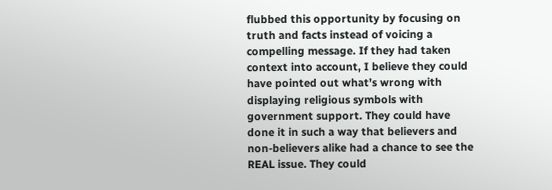flubbed this opportunity by focusing on truth and facts instead of voicing a compelling message. If they had taken context into account, I believe they could have pointed out what’s wrong with displaying religious symbols with government support. They could have done it in such a way that believers and non-believers alike had a chance to see the REAL issue. They could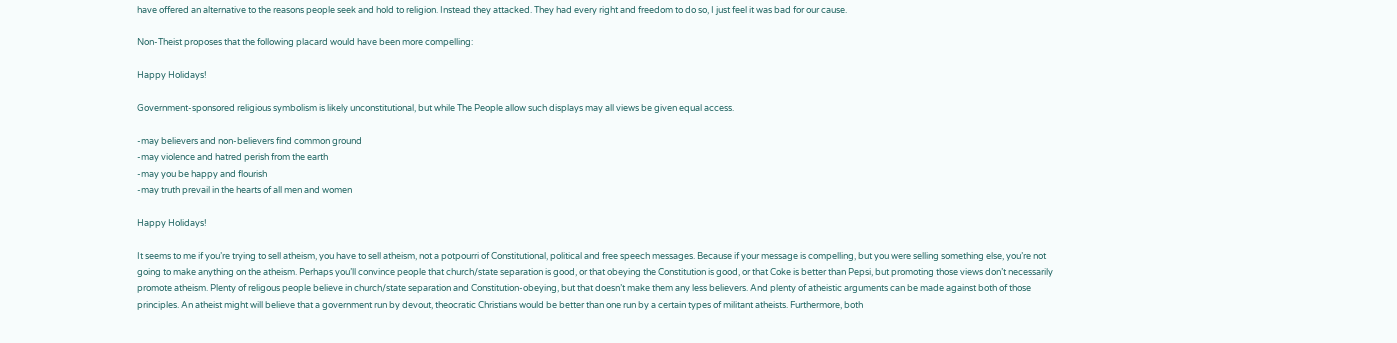have offered an alternative to the reasons people seek and hold to religion. Instead they attacked. They had every right and freedom to do so, I just feel it was bad for our cause.

Non-Theist proposes that the following placard would have been more compelling:

Happy Holidays!

Government-sponsored religious symbolism is likely unconstitutional, but while The People allow such displays may all views be given equal access.

-may believers and non-believers find common ground
-may violence and hatred perish from the earth
-may you be happy and flourish
-may truth prevail in the hearts of all men and women

Happy Holidays!

It seems to me if you’re trying to sell atheism, you have to sell atheism, not a potpourri of Constitutional, political and free speech messages. Because if your message is compelling, but you were selling something else, you’re not going to make anything on the atheism. Perhaps you’ll convince people that church/state separation is good, or that obeying the Constitution is good, or that Coke is better than Pepsi, but promoting those views don’t necessarily promote atheism. Plenty of religous people believe in church/state separation and Constitution-obeying, but that doesn’t make them any less believers. And plenty of atheistic arguments can be made against both of those principles. An atheist might will believe that a government run by devout, theocratic Christians would be better than one run by a certain types of militant atheists. Furthermore, both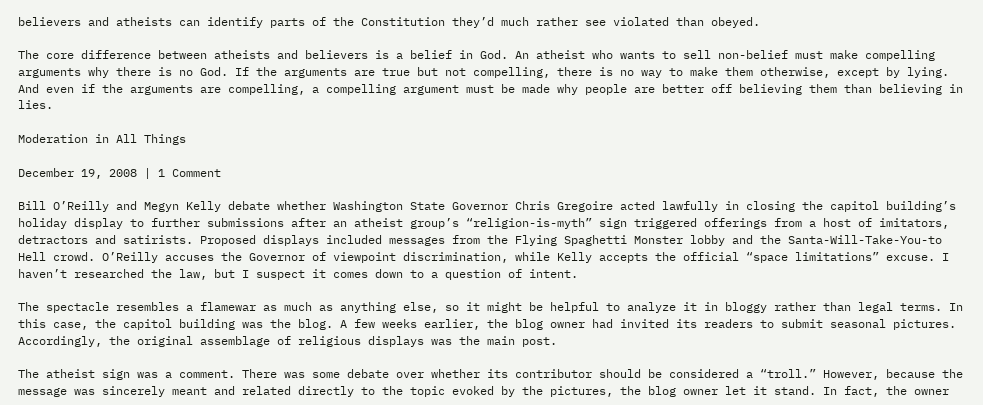believers and atheists can identify parts of the Constitution they’d much rather see violated than obeyed.

The core difference between atheists and believers is a belief in God. An atheist who wants to sell non-belief must make compelling arguments why there is no God. If the arguments are true but not compelling, there is no way to make them otherwise, except by lying. And even if the arguments are compelling, a compelling argument must be made why people are better off believing them than believing in lies.

Moderation in All Things

December 19, 2008 | 1 Comment

Bill O’Reilly and Megyn Kelly debate whether Washington State Governor Chris Gregoire acted lawfully in closing the capitol building’s holiday display to further submissions after an atheist group’s “religion-is-myth” sign triggered offerings from a host of imitators, detractors and satirists. Proposed displays included messages from the Flying Spaghetti Monster lobby and the Santa-Will-Take-You-to Hell crowd. O’Reilly accuses the Governor of viewpoint discrimination, while Kelly accepts the official “space limitations” excuse. I haven’t researched the law, but I suspect it comes down to a question of intent.

The spectacle resembles a flamewar as much as anything else, so it might be helpful to analyze it in bloggy rather than legal terms. In this case, the capitol building was the blog. A few weeks earlier, the blog owner had invited its readers to submit seasonal pictures. Accordingly, the original assemblage of religious displays was the main post.

The atheist sign was a comment. There was some debate over whether its contributor should be considered a “troll.” However, because the message was sincerely meant and related directly to the topic evoked by the pictures, the blog owner let it stand. In fact, the owner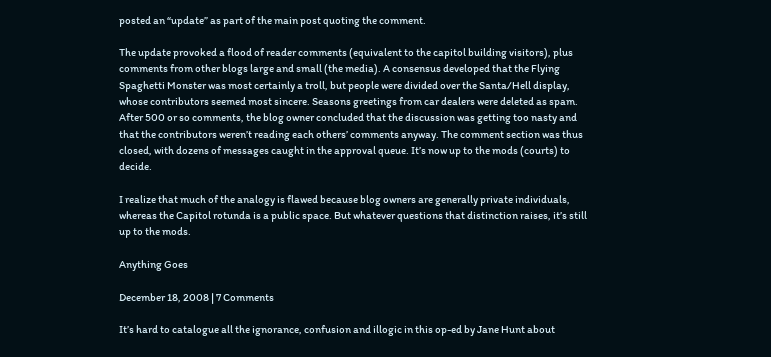posted an “update” as part of the main post quoting the comment.

The update provoked a flood of reader comments (equivalent to the capitol building visitors), plus comments from other blogs large and small (the media). A consensus developed that the Flying Spaghetti Monster was most certainly a troll, but people were divided over the Santa/Hell display, whose contributors seemed most sincere. Seasons greetings from car dealers were deleted as spam. After 500 or so comments, the blog owner concluded that the discussion was getting too nasty and that the contributors weren’t reading each others’ comments anyway. The comment section was thus closed, with dozens of messages caught in the approval queue. It’s now up to the mods (courts) to decide.

I realize that much of the analogy is flawed because blog owners are generally private individuals, whereas the Capitol rotunda is a public space. But whatever questions that distinction raises, it’s still up to the mods.

Anything Goes

December 18, 2008 | 7 Comments

It’s hard to catalogue all the ignorance, confusion and illogic in this op-ed by Jane Hunt about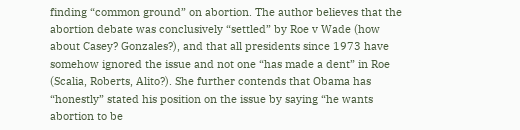finding “common ground” on abortion. The author believes that the abortion debate was conclusively “settled” by Roe v Wade (how about Casey? Gonzales?), and that all presidents since 1973 have somehow ignored the issue and not one “has made a dent” in Roe (Scalia, Roberts, Alito?). She further contends that Obama has “honestly” stated his position on the issue by saying “he wants abortion to be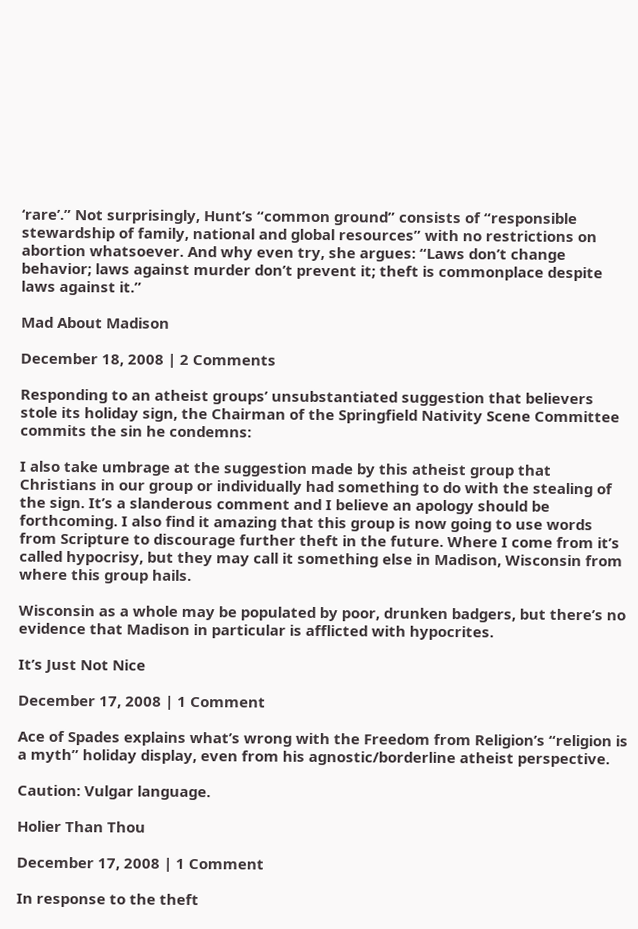‘rare’.” Not surprisingly, Hunt’s “common ground” consists of “responsible stewardship of family, national and global resources” with no restrictions on abortion whatsoever. And why even try, she argues: “Laws don’t change behavior; laws against murder don’t prevent it; theft is commonplace despite laws against it.”

Mad About Madison

December 18, 2008 | 2 Comments

Responding to an atheist groups’ unsubstantiated suggestion that believers stole its holiday sign, the Chairman of the Springfield Nativity Scene Committee commits the sin he condemns:

I also take umbrage at the suggestion made by this atheist group that Christians in our group or individually had something to do with the stealing of the sign. It’s a slanderous comment and I believe an apology should be forthcoming. I also find it amazing that this group is now going to use words from Scripture to discourage further theft in the future. Where I come from it’s called hypocrisy, but they may call it something else in Madison, Wisconsin from where this group hails.

Wisconsin as a whole may be populated by poor, drunken badgers, but there’s no evidence that Madison in particular is afflicted with hypocrites.

It’s Just Not Nice

December 17, 2008 | 1 Comment

Ace of Spades explains what’s wrong with the Freedom from Religion’s “religion is a myth” holiday display, even from his agnostic/borderline atheist perspective.

Caution: Vulgar language.

Holier Than Thou

December 17, 2008 | 1 Comment

In response to the theft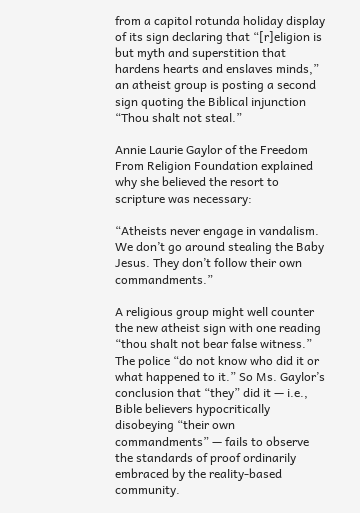from a capitol rotunda holiday display of its sign declaring that “[r]eligion is but myth and superstition that hardens hearts and enslaves minds,” an atheist group is posting a second sign quoting the Biblical injunction “Thou shalt not steal.”

Annie Laurie Gaylor of the Freedom From Religion Foundation explained why she believed the resort to scripture was necessary:

“Atheists never engage in vandalism. We don’t go around stealing the Baby Jesus. They don’t follow their own commandments.”

A religious group might well counter the new atheist sign with one reading “thou shalt not bear false witness.” The police “do not know who did it or what happened to it.” So Ms. Gaylor’s conclusion that “they” did it — i.e., Bible believers hypocritically disobeying “their own commandments” — fails to observe the standards of proof ordinarily embraced by the reality-based community.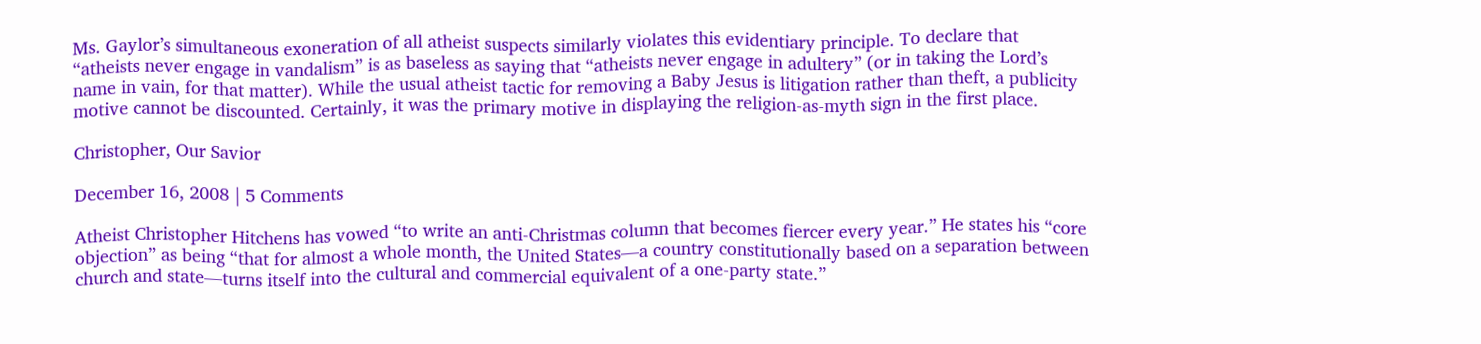Ms. Gaylor’s simultaneous exoneration of all atheist suspects similarly violates this evidentiary principle. To declare that “atheists never engage in vandalism” is as baseless as saying that “atheists never engage in adultery” (or in taking the Lord’s name in vain, for that matter). While the usual atheist tactic for removing a Baby Jesus is litigation rather than theft, a publicity motive cannot be discounted. Certainly, it was the primary motive in displaying the religion-as-myth sign in the first place.

Christopher, Our Savior

December 16, 2008 | 5 Comments

Atheist Christopher Hitchens has vowed “to write an anti-Christmas column that becomes fiercer every year.” He states his “core objection” as being “that for almost a whole month, the United States—a country constitutionally based on a separation between church and state—turns itself into the cultural and commercial equivalent of a one-party state.”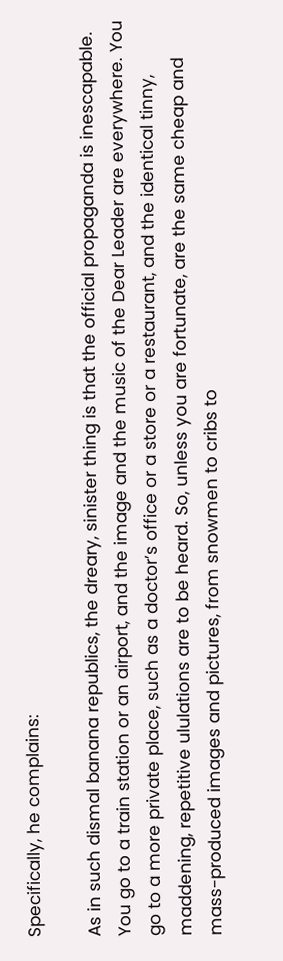Specifically, he complains:

As in such dismal banana republics, the dreary, sinister thing is that the official propaganda is inescapable. You go to a train station or an airport, and the image and the music of the Dear Leader are everywhere. You go to a more private place, such as a doctor’s office or a store or a restaurant, and the identical tinny, maddening, repetitive ululations are to be heard. So, unless you are fortunate, are the same cheap and mass-produced images and pictures, from snowmen to cribs to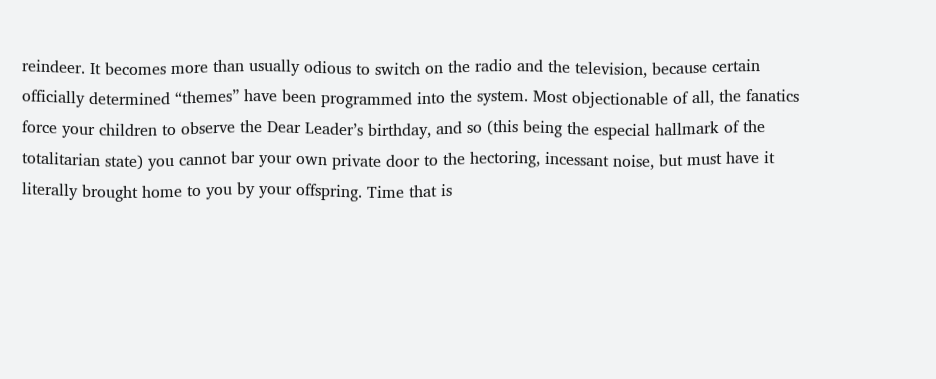reindeer. It becomes more than usually odious to switch on the radio and the television, because certain officially determined “themes” have been programmed into the system. Most objectionable of all, the fanatics force your children to observe the Dear Leader’s birthday, and so (this being the especial hallmark of the totalitarian state) you cannot bar your own private door to the hectoring, incessant noise, but must have it literally brought home to you by your offspring. Time that is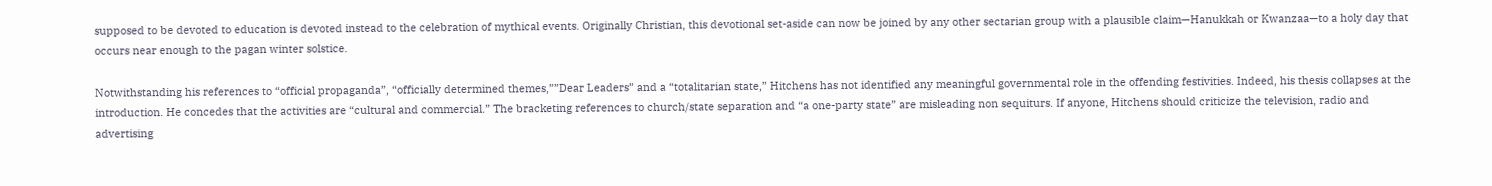supposed to be devoted to education is devoted instead to the celebration of mythical events. Originally Christian, this devotional set-aside can now be joined by any other sectarian group with a plausible claim—Hanukkah or Kwanzaa—to a holy day that occurs near enough to the pagan winter solstice.

Notwithstanding his references to “official propaganda”, “officially determined themes,””Dear Leaders” and a “totalitarian state,” Hitchens has not identified any meaningful governmental role in the offending festivities. Indeed, his thesis collapses at the introduction. He concedes that the activities are “cultural and commercial.” The bracketing references to church/state separation and “a one-party state” are misleading non sequiturs. If anyone, Hitchens should criticize the television, radio and advertising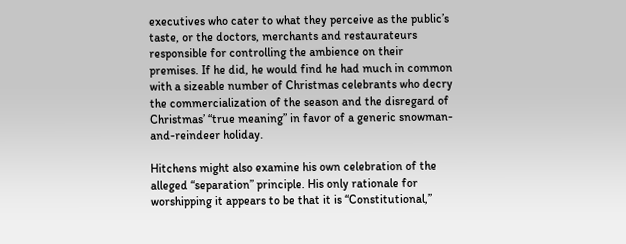executives who cater to what they perceive as the public’s taste, or the doctors, merchants and restaurateurs responsible for controlling the ambience on their premises. If he did, he would find he had much in common with a sizeable number of Christmas celebrants who decry the commercialization of the season and the disregard of Christmas’ “true meaning” in favor of a generic snowman-and-reindeer holiday.

Hitchens might also examine his own celebration of the alleged “separation” principle. His only rationale for worshipping it appears to be that it is “Constitutional,”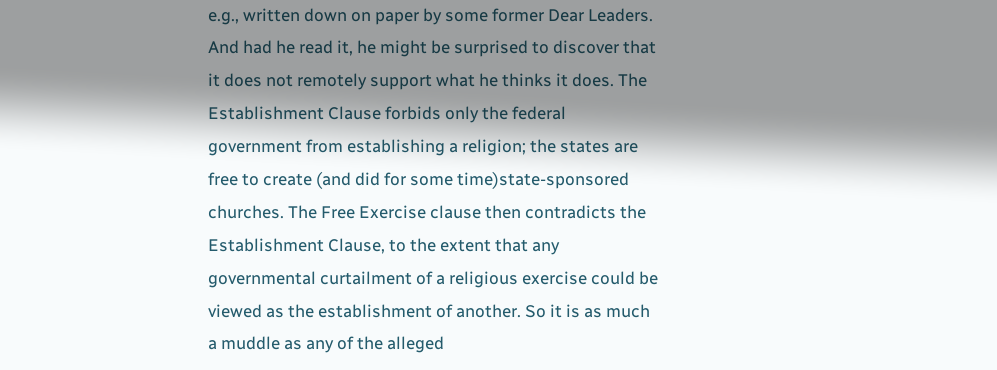e.g., written down on paper by some former Dear Leaders. And had he read it, he might be surprised to discover that it does not remotely support what he thinks it does. The Establishment Clause forbids only the federal government from establishing a religion; the states are free to create (and did for some time)state-sponsored churches. The Free Exercise clause then contradicts the Establishment Clause, to the extent that any governmental curtailment of a religious exercise could be viewed as the establishment of another. So it is as much a muddle as any of the alleged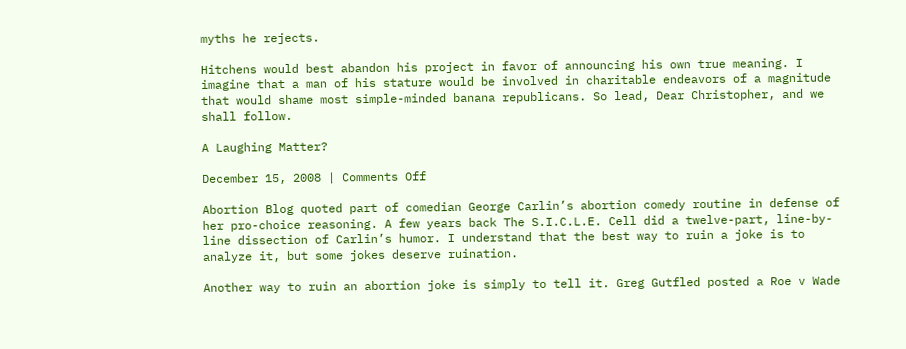myths he rejects.

Hitchens would best abandon his project in favor of announcing his own true meaning. I imagine that a man of his stature would be involved in charitable endeavors of a magnitude that would shame most simple-minded banana republicans. So lead, Dear Christopher, and we shall follow.

A Laughing Matter?

December 15, 2008 | Comments Off

Abortion Blog quoted part of comedian George Carlin’s abortion comedy routine in defense of her pro-choice reasoning. A few years back The S.I.C.L.E. Cell did a twelve-part, line-by-line dissection of Carlin’s humor. I understand that the best way to ruin a joke is to analyze it, but some jokes deserve ruination.

Another way to ruin an abortion joke is simply to tell it. Greg Gutfled posted a Roe v Wade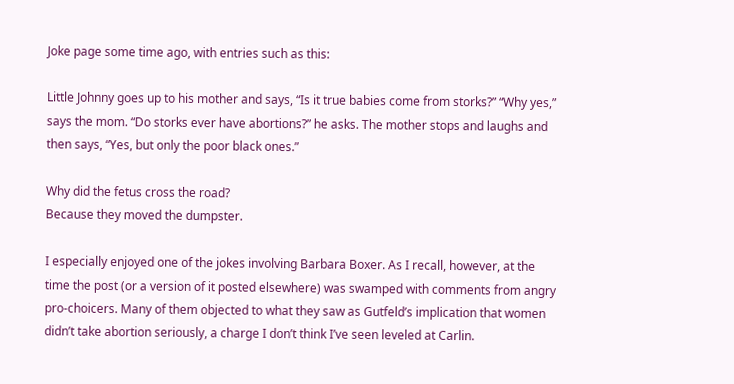Joke page some time ago, with entries such as this:

Little Johnny goes up to his mother and says, “Is it true babies come from storks?” “Why yes,” says the mom. “Do storks ever have abortions?” he asks. The mother stops and laughs and then says, “Yes, but only the poor black ones.”

Why did the fetus cross the road?
Because they moved the dumpster.

I especially enjoyed one of the jokes involving Barbara Boxer. As I recall, however, at the time the post (or a version of it posted elsewhere) was swamped with comments from angry pro-choicers. Many of them objected to what they saw as Gutfeld’s implication that women didn’t take abortion seriously, a charge I don’t think I’ve seen leveled at Carlin.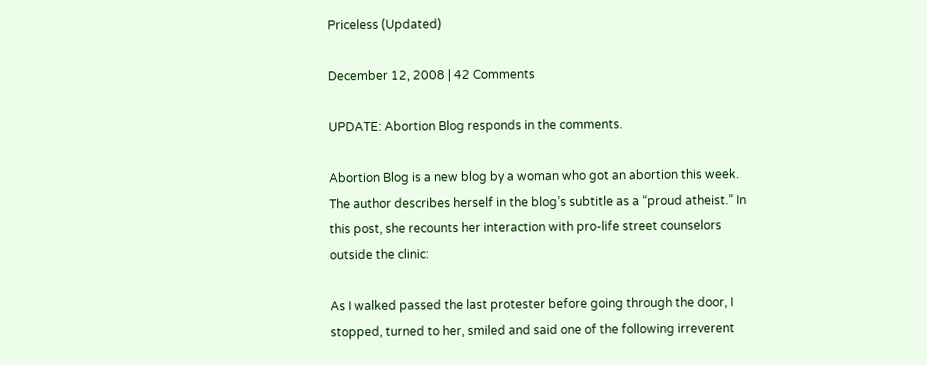Priceless (Updated)

December 12, 2008 | 42 Comments

UPDATE: Abortion Blog responds in the comments.

Abortion Blog is a new blog by a woman who got an abortion this week. The author describes herself in the blog’s subtitle as a “proud atheist.” In this post, she recounts her interaction with pro-life street counselors outside the clinic:

As I walked passed the last protester before going through the door, I stopped, turned to her, smiled and said one of the following irreverent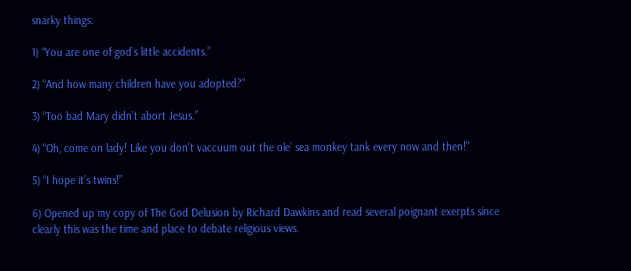snarky things:

1) “You are one of god’s little accidents.”

2) “And how many children have you adopted?”

3) “Too bad Mary didn’t abort Jesus.”

4) “Oh, come on lady! Like you don’t vaccuum out the ole’ sea monkey tank every now and then!”

5) “I hope it’s twins!”

6) Opened up my copy of The God Delusion by Richard Dawkins and read several poignant exerpts since clearly this was the time and place to debate religious views.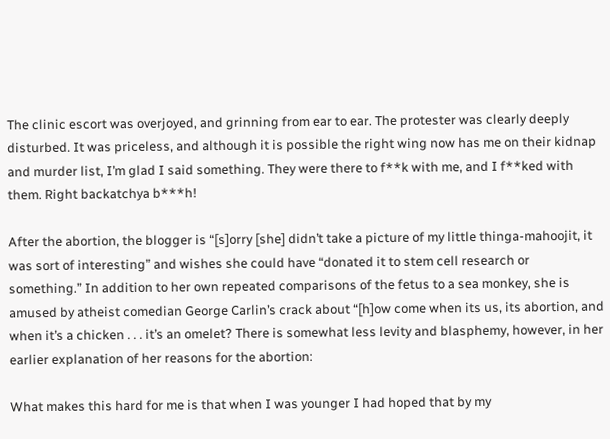The clinic escort was overjoyed, and grinning from ear to ear. The protester was clearly deeply disturbed. It was priceless, and although it is possible the right wing now has me on their kidnap and murder list, I’m glad I said something. They were there to f**k with me, and I f**ked with them. Right backatchya b***h!

After the abortion, the blogger is “[s]orry [she] didn’t take a picture of my little thinga-mahoojit, it was sort of interesting” and wishes she could have “donated it to stem cell research or something.” In addition to her own repeated comparisons of the fetus to a sea monkey, she is amused by atheist comedian George Carlin’s crack about “[h]ow come when its us, its abortion, and when it’s a chicken . . . it’s an omelet? There is somewhat less levity and blasphemy, however, in her earlier explanation of her reasons for the abortion:

What makes this hard for me is that when I was younger I had hoped that by my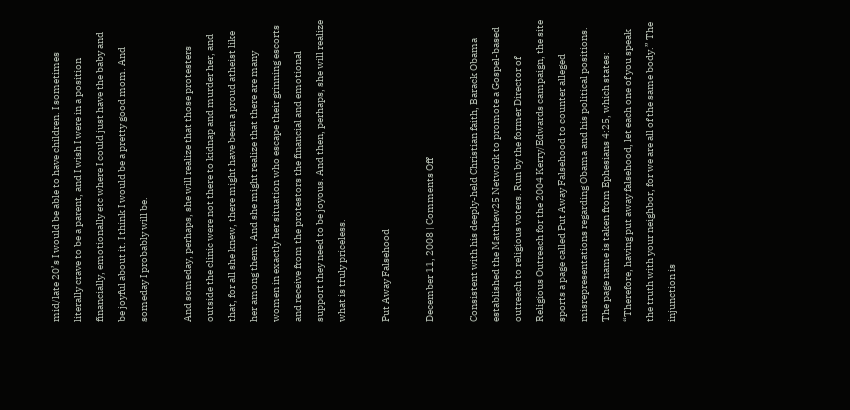mid/late 20’s I would be able to have children. I sometimes literally crave to be a parent, and I wish I were in a position financially, emotionally etc where I could just have the baby and be joyful about it. I think I would be a pretty good mom. And someday I probably will be.

And someday, perhaps, she will realize that those protesters outside the clinic were not there to kidnap and murder her, and that, for all she knew, there might have been a proud atheist like her among them. And she might realize that there are many women in exactly her situation who escape their grinning escorts and receive from the protestors the financial and emotional support they need to be joyous. And then, perhaps, she will realize what is truly priceless.

Put Away Falsehood

December 11, 2008 | Comments Off

Consistent with his deeply-held Christian faith, Barack Obama established the Matthew25 Network to promote a Gospel-based outreach to religious voters. Run by the former Director of Religious Outreach for the 2004 Kerry/Edwards campaign, the site sports a page called Put Away Falsehood to counter alleged misrepresentations regarding Obama and his political positions. The page name is taken from Ephesians 4:25, which states: “Therefore, having put away falsehood, let each one of you speak the truth with your neighbor, for we are all of the same body.” The injunction is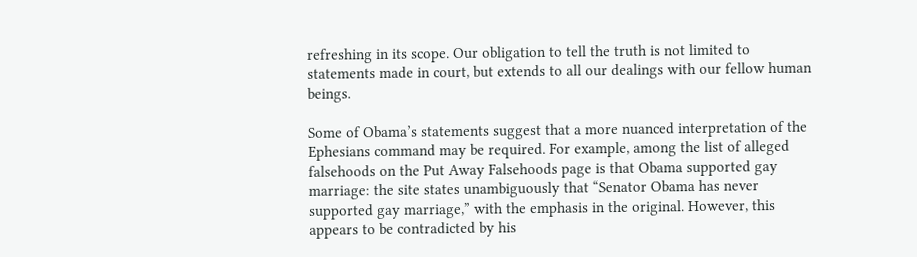refreshing in its scope. Our obligation to tell the truth is not limited to statements made in court, but extends to all our dealings with our fellow human beings.

Some of Obama’s statements suggest that a more nuanced interpretation of the Ephesians command may be required. For example, among the list of alleged falsehoods on the Put Away Falsehoods page is that Obama supported gay marriage: the site states unambiguously that “Senator Obama has never supported gay marriage,” with the emphasis in the original. However, this appears to be contradicted by his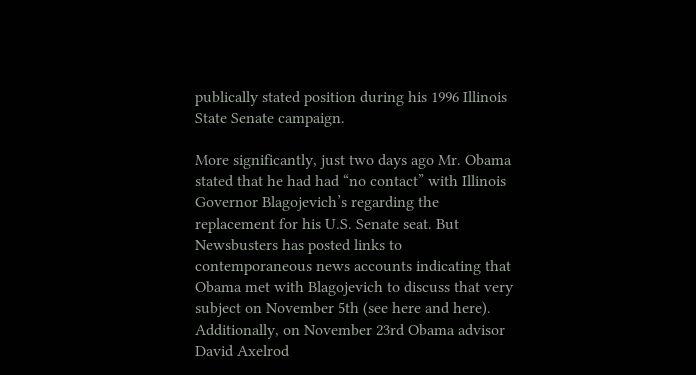publically stated position during his 1996 Illinois State Senate campaign.

More significantly, just two days ago Mr. Obama stated that he had had “no contact” with Illinois Governor Blagojevich’s regarding the replacement for his U.S. Senate seat. But Newsbusters has posted links to contemporaneous news accounts indicating that Obama met with Blagojevich to discuss that very subject on November 5th (see here and here). Additionally, on November 23rd Obama advisor David Axelrod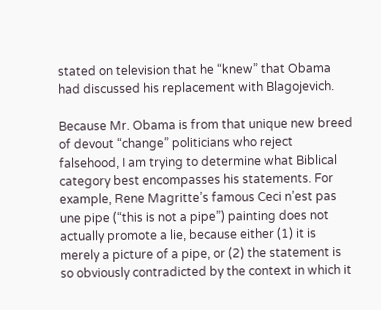stated on television that he “knew” that Obama had discussed his replacement with Blagojevich.

Because Mr. Obama is from that unique new breed of devout “change” politicians who reject falsehood, I am trying to determine what Biblical category best encompasses his statements. For example, Rene Magritte’s famous Ceci n’est pas une pipe (“this is not a pipe”) painting does not actually promote a lie, because either (1) it is merely a picture of a pipe, or (2) the statement is so obviously contradicted by the context in which it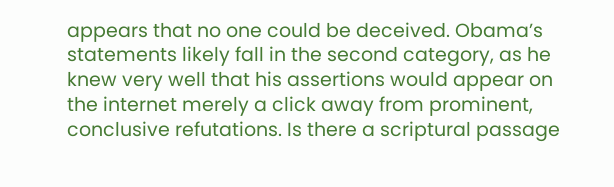appears that no one could be deceived. Obama’s statements likely fall in the second category, as he knew very well that his assertions would appear on the internet merely a click away from prominent, conclusive refutations. Is there a scriptural passage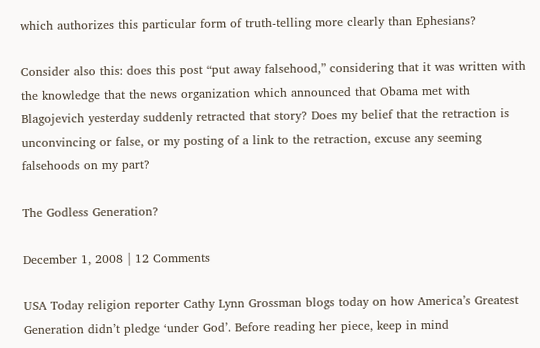which authorizes this particular form of truth-telling more clearly than Ephesians?

Consider also this: does this post “put away falsehood,” considering that it was written with the knowledge that the news organization which announced that Obama met with Blagojevich yesterday suddenly retracted that story? Does my belief that the retraction is unconvincing or false, or my posting of a link to the retraction, excuse any seeming falsehoods on my part?

The Godless Generation?

December 1, 2008 | 12 Comments

USA Today religion reporter Cathy Lynn Grossman blogs today on how America’s Greatest Generation didn’t pledge ‘under God’. Before reading her piece, keep in mind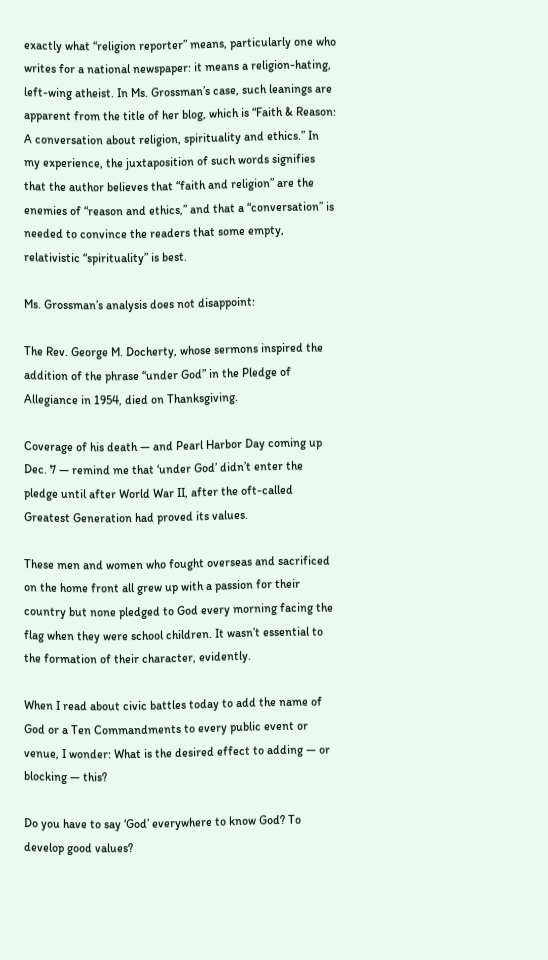exactly what “religion reporter” means, particularly one who writes for a national newspaper: it means a religion-hating, left-wing atheist. In Ms. Grossman’s case, such leanings are apparent from the title of her blog, which is “Faith & Reason: A conversation about religion, spirituality and ethics.” In my experience, the juxtaposition of such words signifies that the author believes that “faith and religion” are the enemies of “reason and ethics,” and that a “conversation” is needed to convince the readers that some empty, relativistic “spirituality” is best.

Ms. Grossman’s analysis does not disappoint:

The Rev. George M. Docherty, whose sermons inspired the addition of the phrase “under God” in the Pledge of Allegiance in 1954, died on Thanksgiving.

Coverage of his death — and Pearl Harbor Day coming up Dec. 7 — remind me that ‘under God’ didn’t enter the pledge until after World War II, after the oft-called Greatest Generation had proved its values.

These men and women who fought overseas and sacrificed on the home front all grew up with a passion for their country but none pledged to God every morning facing the flag when they were school children. It wasn’t essential to the formation of their character, evidently.

When I read about civic battles today to add the name of God or a Ten Commandments to every public event or venue, I wonder: What is the desired effect to adding — or blocking — this?

Do you have to say ‘God’ everywhere to know God? To develop good values?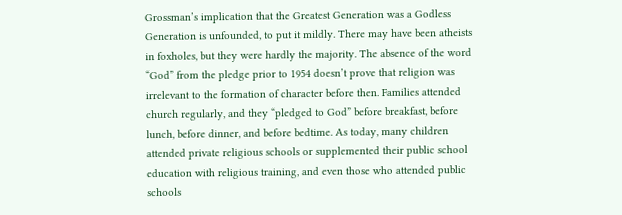Grossman’s implication that the Greatest Generation was a Godless Generation is unfounded, to put it mildly. There may have been atheists in foxholes, but they were hardly the majority. The absence of the word “God” from the pledge prior to 1954 doesn’t prove that religion was irrelevant to the formation of character before then. Families attended church regularly, and they “pledged to God” before breakfast, before lunch, before dinner, and before bedtime. As today, many children attended private religious schools or supplemented their public school education with religious training, and even those who attended public schools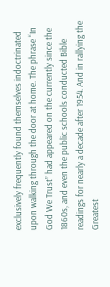exclusively frequently found themselves indoctrinated upon walking through the door at home. The phrase “In God We Trust” had appeared on the currently since the 1860s, and even the public schools conducted Bible readings for nearly a decade after 1954. And in rallying the Greatest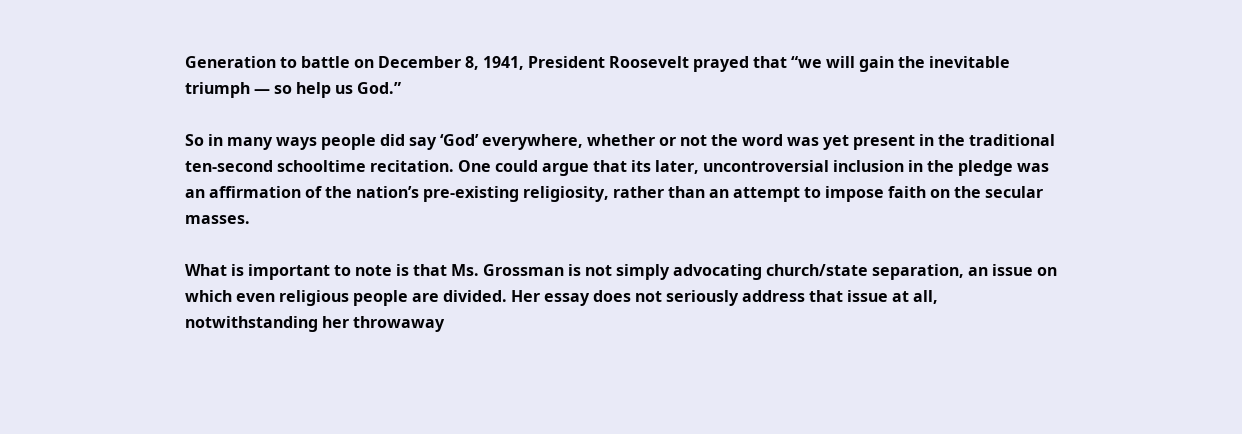Generation to battle on December 8, 1941, President Roosevelt prayed that “we will gain the inevitable triumph — so help us God.”

So in many ways people did say ‘God’ everywhere, whether or not the word was yet present in the traditional ten-second schooltime recitation. One could argue that its later, uncontroversial inclusion in the pledge was an affirmation of the nation’s pre-existing religiosity, rather than an attempt to impose faith on the secular masses.

What is important to note is that Ms. Grossman is not simply advocating church/state separation, an issue on which even religious people are divided. Her essay does not seriously address that issue at all, notwithstanding her throwaway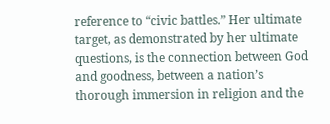reference to “civic battles.” Her ultimate target, as demonstrated by her ultimate questions, is the connection between God and goodness, between a nation’s thorough immersion in religion and the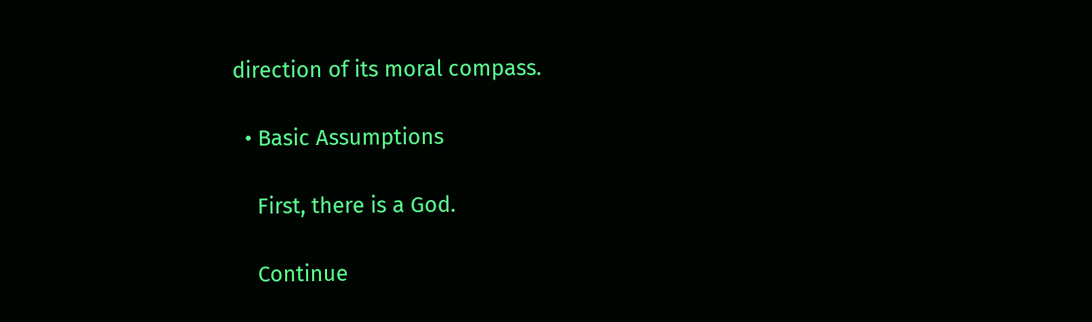direction of its moral compass.

  • Basic Assumptions

    First, there is a God.

    Continue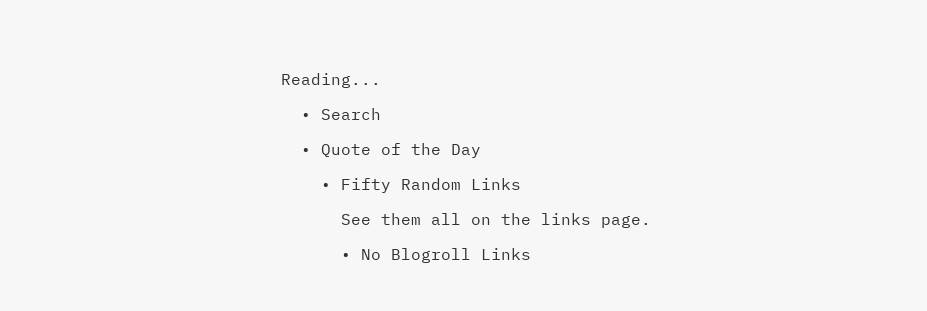Reading...

  • Search

  • Quote of the Day

    • Fifty Random Links

      See them all on the links page.

      • No Blogroll Links